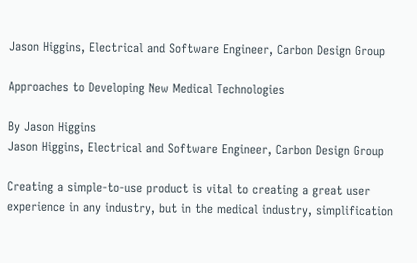Jason Higgins, Electrical and Software Engineer, Carbon Design Group

Approaches to Developing New Medical Technologies

By Jason Higgins
Jason Higgins, Electrical and Software Engineer, Carbon Design Group

Creating a simple-to-use product is vital to creating a great user experience in any industry, but in the medical industry, simplification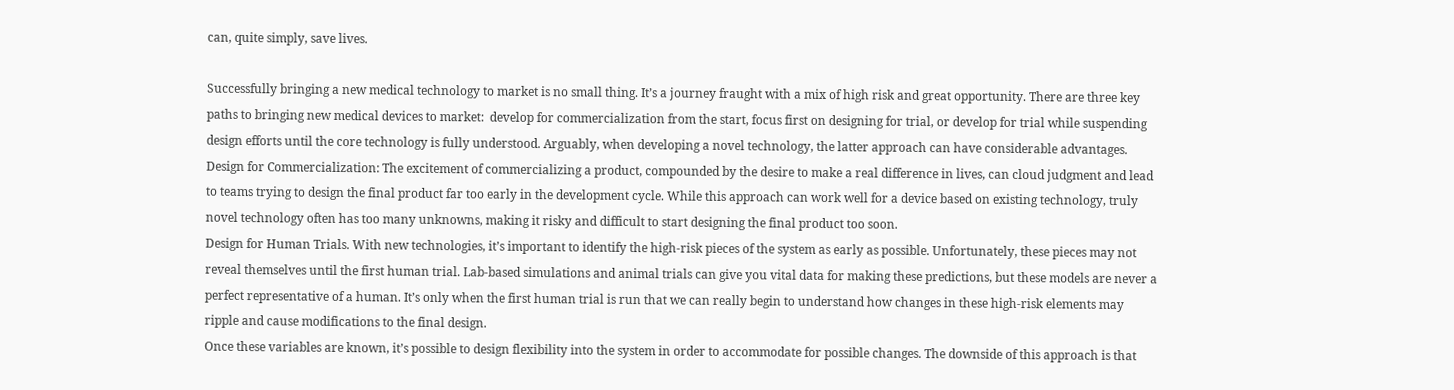can, quite simply, save lives.

Successfully bringing a new medical technology to market is no small thing. It’s a journey fraught with a mix of high risk and great opportunity. There are three key paths to bringing new medical devices to market:  develop for commercialization from the start, focus first on designing for trial, or develop for trial while suspending design efforts until the core technology is fully understood. Arguably, when developing a novel technology, the latter approach can have considerable advantages.
Design for Commercialization: The excitement of commercializing a product, compounded by the desire to make a real difference in lives, can cloud judgment and lead to teams trying to design the final product far too early in the development cycle. While this approach can work well for a device based on existing technology, truly novel technology often has too many unknowns, making it risky and difficult to start designing the final product too soon.
Design for Human Trials. With new technologies, it’s important to identify the high-risk pieces of the system as early as possible. Unfortunately, these pieces may not reveal themselves until the first human trial. Lab-based simulations and animal trials can give you vital data for making these predictions, but these models are never a perfect representative of a human. It’s only when the first human trial is run that we can really begin to understand how changes in these high-risk elements may ripple and cause modifications to the final design.
Once these variables are known, it’s possible to design flexibility into the system in order to accommodate for possible changes. The downside of this approach is that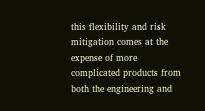this flexibility and risk mitigation comes at the expense of more complicated products from both the engineering and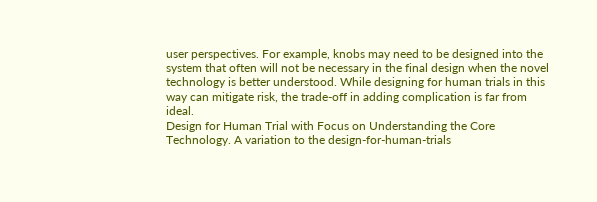user perspectives. For example, knobs may need to be designed into the system that often will not be necessary in the final design when the novel technology is better understood. While designing for human trials in this way can mitigate risk, the trade-off in adding complication is far from ideal.
Design for Human Trial with Focus on Understanding the Core Technology. A variation to the design-for-human-trials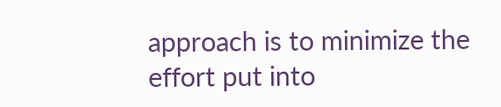approach is to minimize the effort put into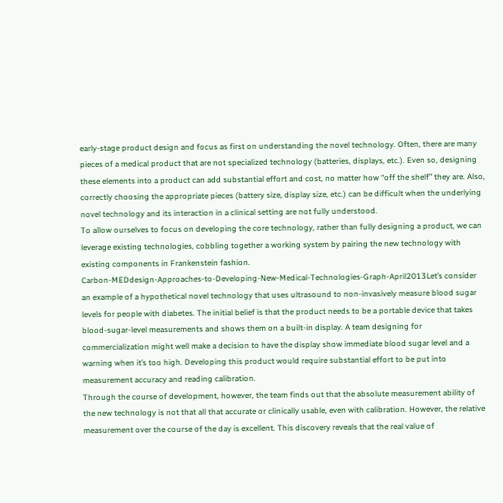early-stage product design and focus as first on understanding the novel technology. Often, there are many pieces of a medical product that are not specialized technology (batteries, displays, etc.). Even so, designing these elements into a product can add substantial effort and cost, no matter how “off the shelf” they are. Also, correctly choosing the appropriate pieces (battery size, display size, etc.) can be difficult when the underlying novel technology and its interaction in a clinical setting are not fully understood.
To allow ourselves to focus on developing the core technology, rather than fully designing a product, we can leverage existing technologies, cobbling together a working system by pairing the new technology with existing components in Frankenstein fashion.
Carbon-MEDdesign-Approaches-to-Developing-New-Medical-Technologies-Graph-April2013Let’s consider an example of a hypothetical novel technology that uses ultrasound to non-invasively measure blood sugar levels for people with diabetes. The initial belief is that the product needs to be a portable device that takes blood-sugar-level measurements and shows them on a built-in display. A team designing for commercialization might well make a decision to have the display show immediate blood sugar level and a warning when it’s too high. Developing this product would require substantial effort to be put into measurement accuracy and reading calibration.
Through the course of development, however, the team finds out that the absolute measurement ability of the new technology is not that all that accurate or clinically usable, even with calibration. However, the relative measurement over the course of the day is excellent. This discovery reveals that the real value of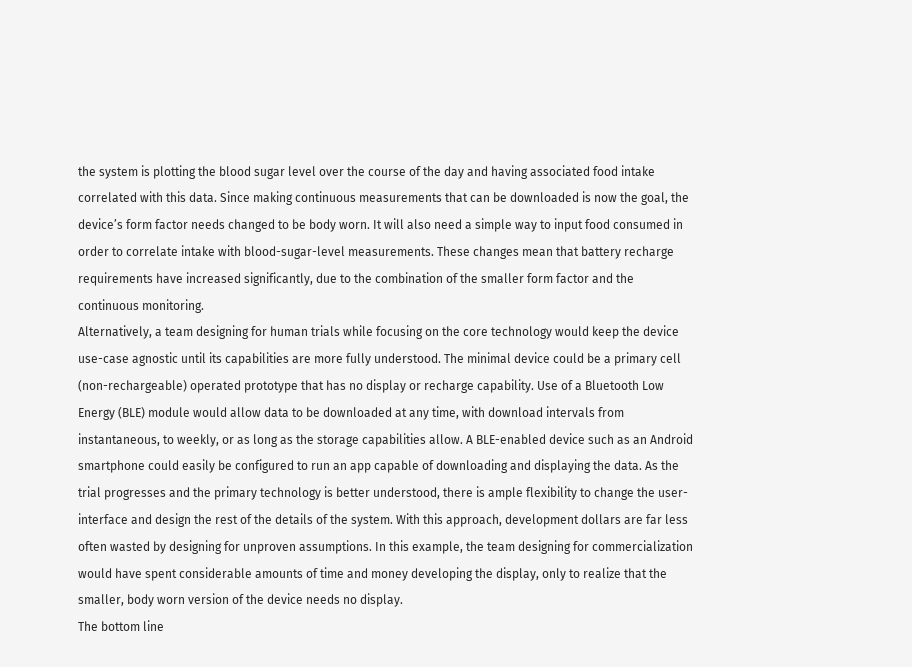the system is plotting the blood sugar level over the course of the day and having associated food intake correlated with this data. Since making continuous measurements that can be downloaded is now the goal, the device’s form factor needs changed to be body worn. It will also need a simple way to input food consumed in order to correlate intake with blood-sugar-level measurements. These changes mean that battery recharge requirements have increased significantly, due to the combination of the smaller form factor and the continuous monitoring.
Alternatively, a team designing for human trials while focusing on the core technology would keep the device use-case agnostic until its capabilities are more fully understood. The minimal device could be a primary cell (non-rechargeable) operated prototype that has no display or recharge capability. Use of a Bluetooth Low Energy (BLE) module would allow data to be downloaded at any time, with download intervals from instantaneous, to weekly, or as long as the storage capabilities allow. A BLE-enabled device such as an Android smartphone could easily be configured to run an app capable of downloading and displaying the data. As the trial progresses and the primary technology is better understood, there is ample flexibility to change the user-interface and design the rest of the details of the system. With this approach, development dollars are far less often wasted by designing for unproven assumptions. In this example, the team designing for commercialization would have spent considerable amounts of time and money developing the display, only to realize that the smaller, body worn version of the device needs no display.
The bottom line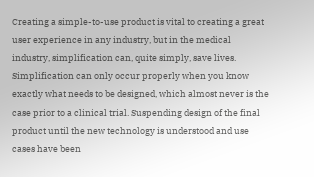Creating a simple-to-use product is vital to creating a great user experience in any industry, but in the medical industry, simplification can, quite simply, save lives. Simplification can only occur properly when you know exactly what needs to be designed, which almost never is the case prior to a clinical trial. Suspending design of the final product until the new technology is understood and use cases have been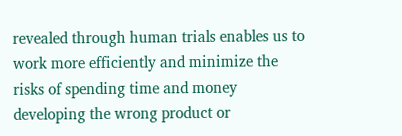revealed through human trials enables us to work more efficiently and minimize the risks of spending time and money developing the wrong product or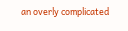an overly complicated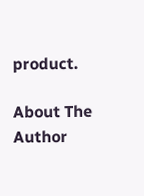product.

About The Author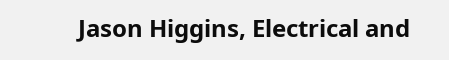Jason Higgins, Electrical and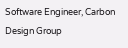Software Engineer, Carbon Design Group